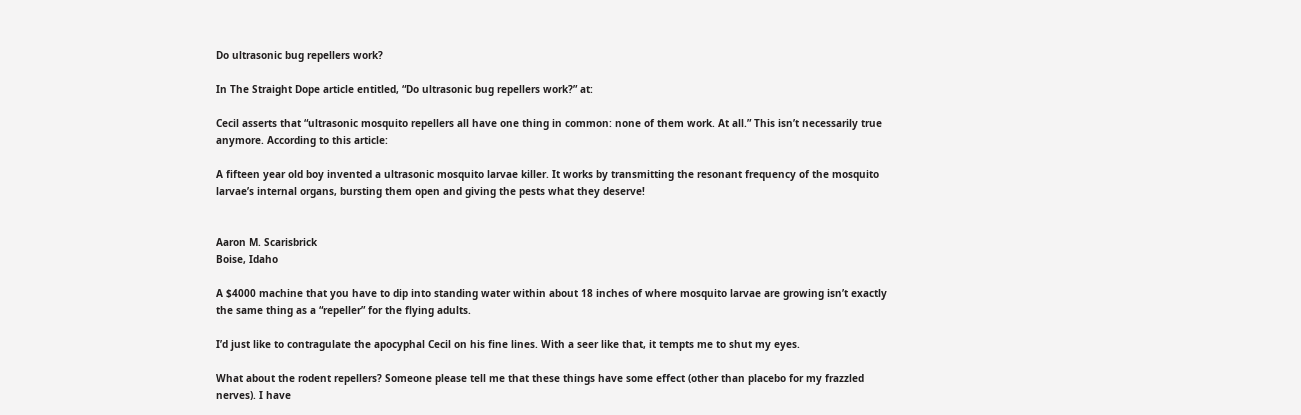Do ultrasonic bug repellers work?

In The Straight Dope article entitled, “Do ultrasonic bug repellers work?” at:

Cecil asserts that “ultrasonic mosquito repellers all have one thing in common: none of them work. At all.” This isn’t necessarily true anymore. According to this article:

A fifteen year old boy invented a ultrasonic mosquito larvae killer. It works by transmitting the resonant frequency of the mosquito larvae’s internal organs, bursting them open and giving the pests what they deserve!


Aaron M. Scarisbrick
Boise, Idaho

A $4000 machine that you have to dip into standing water within about 18 inches of where mosquito larvae are growing isn’t exactly the same thing as a “repeller” for the flying adults.

I’d just like to contragulate the apocyphal Cecil on his fine lines. With a seer like that, it tempts me to shut my eyes.

What about the rodent repellers? Someone please tell me that these things have some effect (other than placebo for my frazzled nerves). I have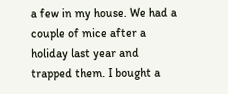a few in my house. We had a couple of mice after a holiday last year and trapped them. I bought a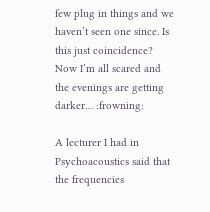few plug in things and we haven’t seen one since. Is this just coincidence? Now I’m all scared and the evenings are getting darker… :frowning:

A lecturer I had in Psychoacoustics said that the frequencies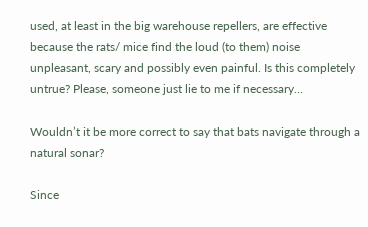used, at least in the big warehouse repellers, are effective because the rats/ mice find the loud (to them) noise unpleasant, scary and possibly even painful. Is this completely untrue? Please, someone just lie to me if necessary…

Wouldn’t it be more correct to say that bats navigate through a natural sonar?

Since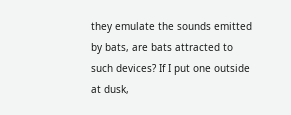they emulate the sounds emitted by bats, are bats attracted to such devices? If I put one outside at dusk,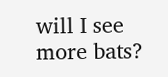will I see more bats?